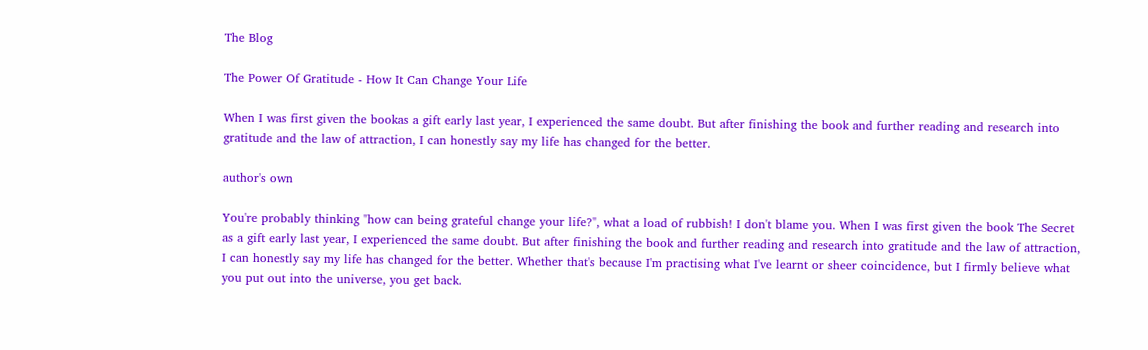The Blog

The Power Of Gratitude - How It Can Change Your Life

When I was first given the bookas a gift early last year, I experienced the same doubt. But after finishing the book and further reading and research into gratitude and the law of attraction, I can honestly say my life has changed for the better.

author's own

You're probably thinking "how can being grateful change your life?", what a load of rubbish! I don't blame you. When I was first given the book The Secret as a gift early last year, I experienced the same doubt. But after finishing the book and further reading and research into gratitude and the law of attraction, I can honestly say my life has changed for the better. Whether that's because I'm practising what I've learnt or sheer coincidence, but I firmly believe what you put out into the universe, you get back.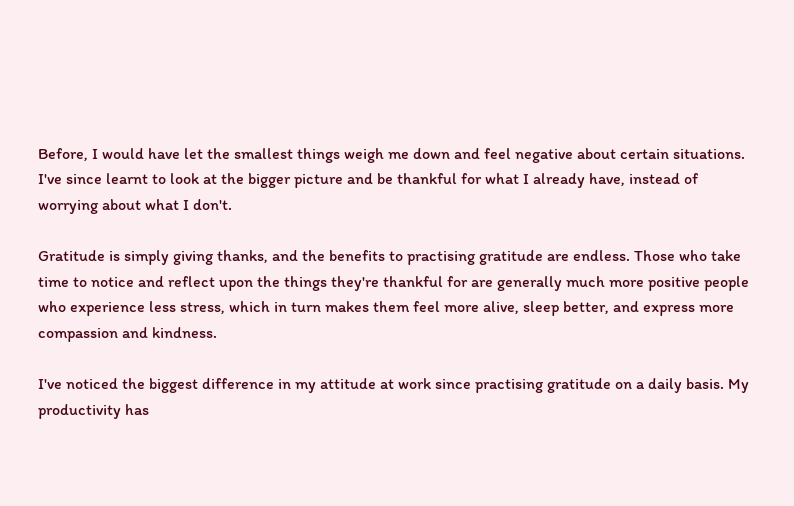Before, I would have let the smallest things weigh me down and feel negative about certain situations. I've since learnt to look at the bigger picture and be thankful for what I already have, instead of worrying about what I don't.

Gratitude is simply giving thanks, and the benefits to practising gratitude are endless. Those who take time to notice and reflect upon the things they're thankful for are generally much more positive people who experience less stress, which in turn makes them feel more alive, sleep better, and express more compassion and kindness.

I've noticed the biggest difference in my attitude at work since practising gratitude on a daily basis. My productivity has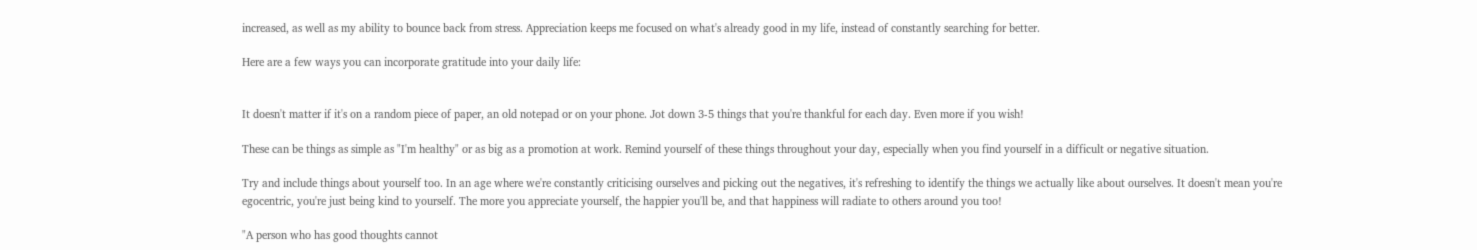increased, as well as my ability to bounce back from stress. Appreciation keeps me focused on what's already good in my life, instead of constantly searching for better.

Here are a few ways you can incorporate gratitude into your daily life:


It doesn't matter if it's on a random piece of paper, an old notepad or on your phone. Jot down 3-5 things that you're thankful for each day. Even more if you wish!

These can be things as simple as "I'm healthy" or as big as a promotion at work. Remind yourself of these things throughout your day, especially when you find yourself in a difficult or negative situation.

Try and include things about yourself too. In an age where we're constantly criticising ourselves and picking out the negatives, it's refreshing to identify the things we actually like about ourselves. It doesn't mean you're egocentric, you're just being kind to yourself. The more you appreciate yourself, the happier you'll be, and that happiness will radiate to others around you too!

"A person who has good thoughts cannot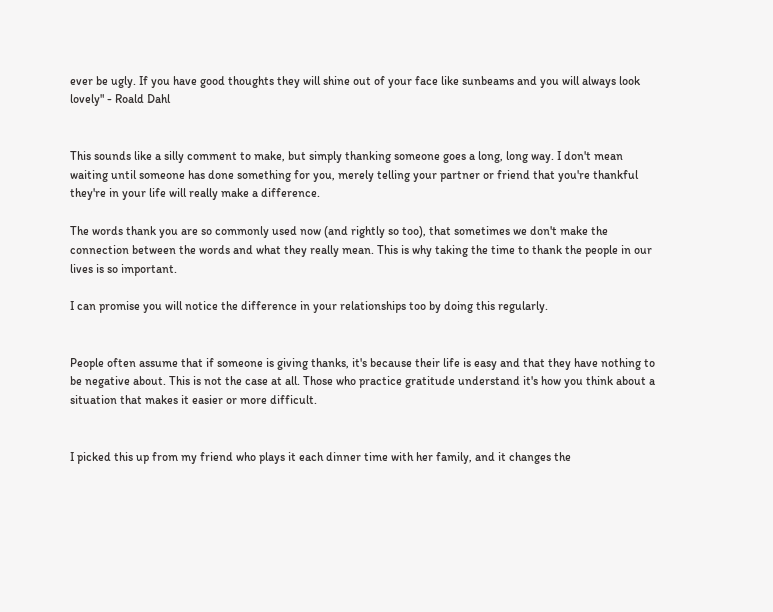ever be ugly. If you have good thoughts they will shine out of your face like sunbeams and you will always look lovely" - Roald Dahl


This sounds like a silly comment to make, but simply thanking someone goes a long, long way. I don't mean waiting until someone has done something for you, merely telling your partner or friend that you're thankful they're in your life will really make a difference.

The words thank you are so commonly used now (and rightly so too), that sometimes we don't make the connection between the words and what they really mean. This is why taking the time to thank the people in our lives is so important.

I can promise you will notice the difference in your relationships too by doing this regularly.


People often assume that if someone is giving thanks, it's because their life is easy and that they have nothing to be negative about. This is not the case at all. Those who practice gratitude understand it's how you think about a situation that makes it easier or more difficult.


I picked this up from my friend who plays it each dinner time with her family, and it changes the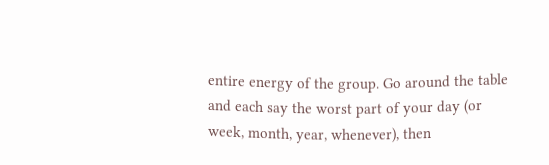entire energy of the group. Go around the table and each say the worst part of your day (or week, month, year, whenever), then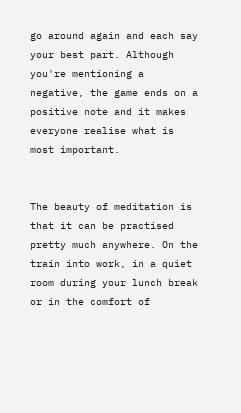go around again and each say your best part. Although you're mentioning a negative, the game ends on a positive note and it makes everyone realise what is most important.


The beauty of meditation is that it can be practised pretty much anywhere. On the train into work, in a quiet room during your lunch break or in the comfort of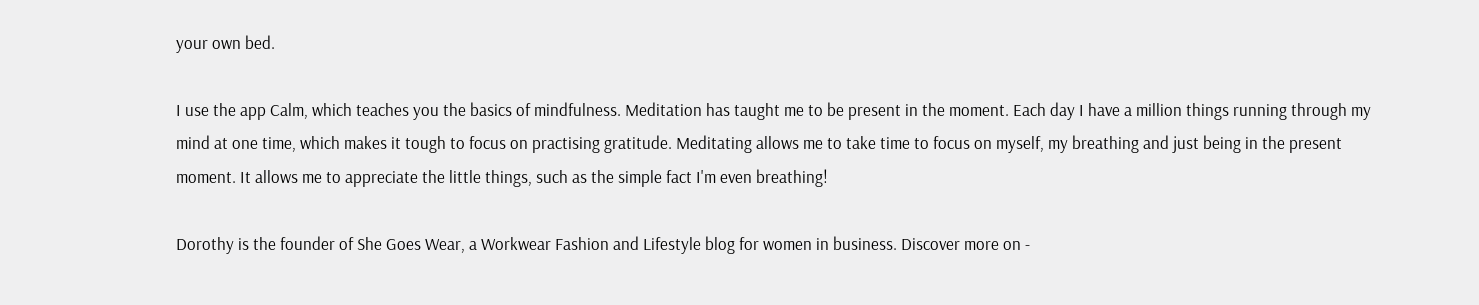your own bed.

I use the app Calm, which teaches you the basics of mindfulness. Meditation has taught me to be present in the moment. Each day I have a million things running through my mind at one time, which makes it tough to focus on practising gratitude. Meditating allows me to take time to focus on myself, my breathing and just being in the present moment. It allows me to appreciate the little things, such as the simple fact I'm even breathing!

Dorothy is the founder of She Goes Wear, a Workwear Fashion and Lifestyle blog for women in business. Discover more on -